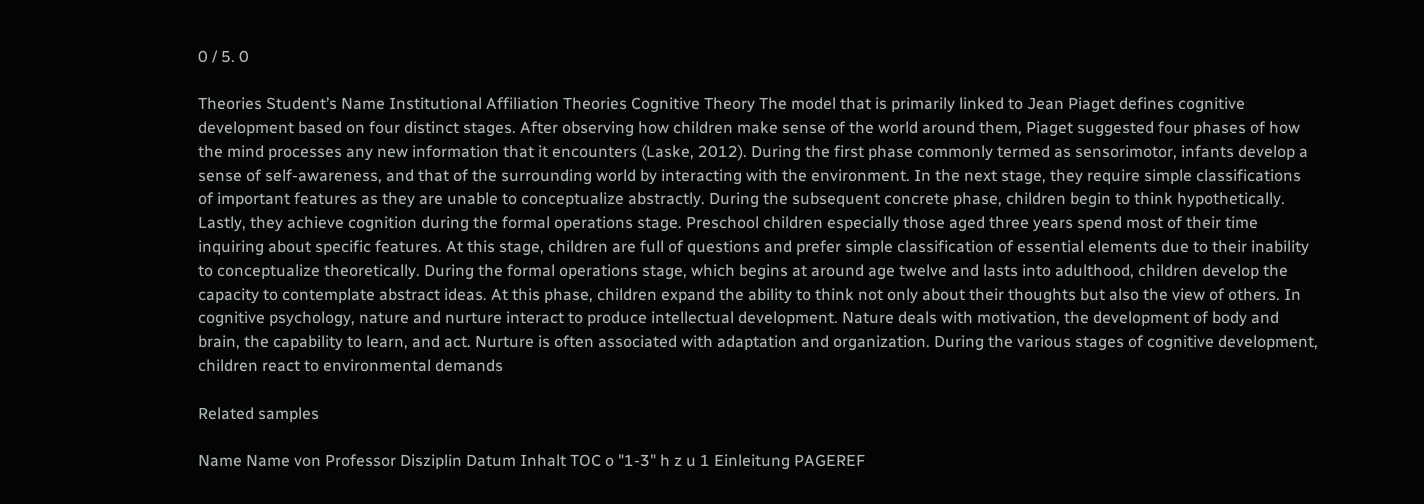0 / 5. 0

Theories Student’s Name Institutional Affiliation Theories Cognitive Theory The model that is primarily linked to Jean Piaget defines cognitive development based on four distinct stages. After observing how children make sense of the world around them, Piaget suggested four phases of how the mind processes any new information that it encounters (Laske, 2012). During the first phase commonly termed as sensorimotor, infants develop a sense of self-awareness, and that of the surrounding world by interacting with the environment. In the next stage, they require simple classifications of important features as they are unable to conceptualize abstractly. During the subsequent concrete phase, children begin to think hypothetically. Lastly, they achieve cognition during the formal operations stage. Preschool children especially those aged three years spend most of their time inquiring about specific features. At this stage, children are full of questions and prefer simple classification of essential elements due to their inability to conceptualize theoretically. During the formal operations stage, which begins at around age twelve and lasts into adulthood, children develop the capacity to contemplate abstract ideas. At this phase, children expand the ability to think not only about their thoughts but also the view of others. In cognitive psychology, nature and nurture interact to produce intellectual development. Nature deals with motivation, the development of body and brain, the capability to learn, and act. Nurture is often associated with adaptation and organization. During the various stages of cognitive development, children react to environmental demands

Related samples

Name Name von Professor Disziplin Datum Inhalt TOC o "1-3" h z u 1 Einleitung PAGEREF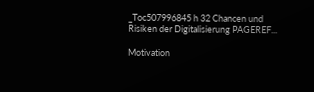_Toc507996845 h 32 Chancen und Risiken der Digitalisierung PAGEREF...

Motivation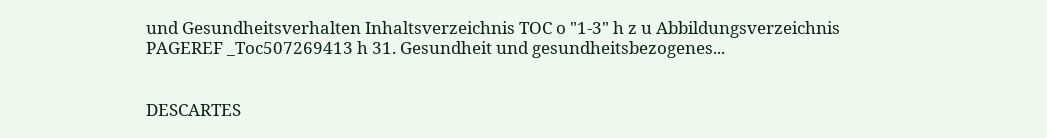und Gesundheitsverhalten Inhaltsverzeichnis TOC o "1-3" h z u Abbildungsverzeichnis PAGEREF _Toc507269413 h 31. Gesundheit und gesundheitsbezogenes...


DESCARTES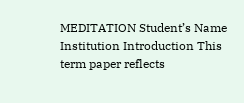MEDITATION Student’s Name Institution Introduction This term paper reflects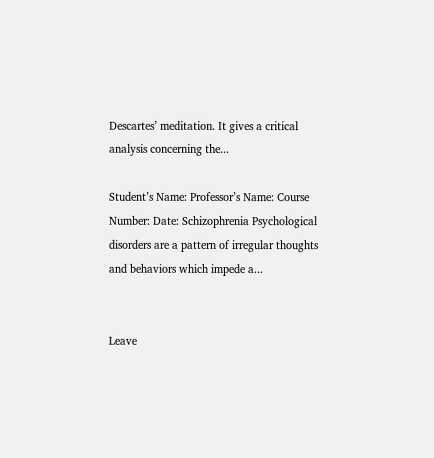Descartes’ meditation. It gives a critical analysis concerning the...

Student’s Name: Professor’s Name: Course Number: Date: Schizophrenia Psychological disorders are a pattern of irregular thoughts and behaviors which impede a...


Leave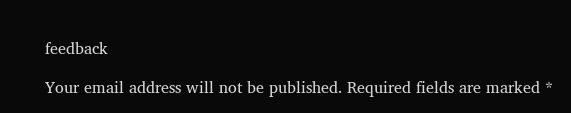feedback

Your email address will not be published. Required fields are marked *